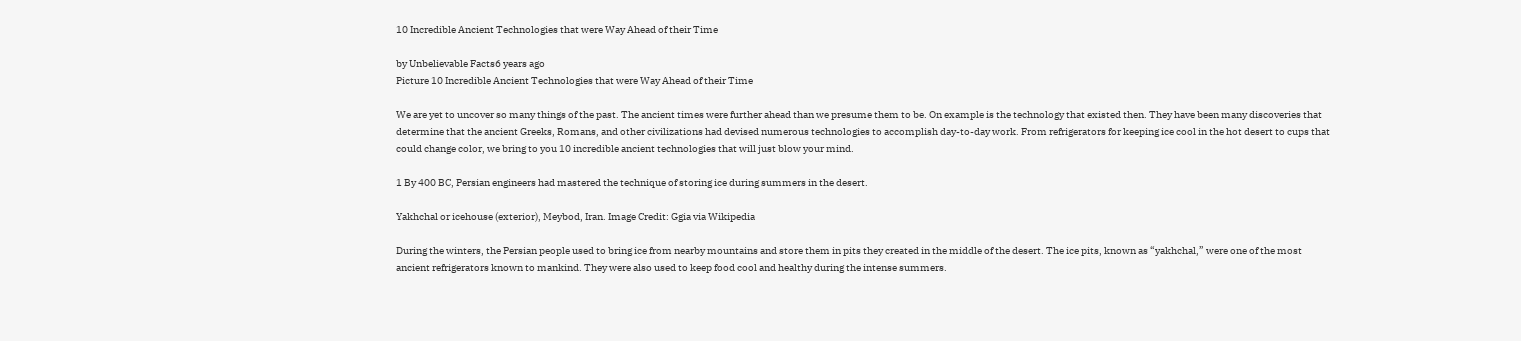10 Incredible Ancient Technologies that were Way Ahead of their Time

by Unbelievable Facts6 years ago
Picture 10 Incredible Ancient Technologies that were Way Ahead of their Time

We are yet to uncover so many things of the past. The ancient times were further ahead than we presume them to be. On example is the technology that existed then. They have been many discoveries that determine that the ancient Greeks, Romans, and other civilizations had devised numerous technologies to accomplish day-to-day work. From refrigerators for keeping ice cool in the hot desert to cups that could change color, we bring to you 10 incredible ancient technologies that will just blow your mind.

1 By 400 BC, Persian engineers had mastered the technique of storing ice during summers in the desert.

Yakhchal or icehouse (exterior), Meybod, Iran. Image Credit: Ggia via Wikipedia

During the winters, the Persian people used to bring ice from nearby mountains and store them in pits they created in the middle of the desert. The ice pits, known as “yakhchal,” were one of the most ancient refrigerators known to mankind. They were also used to keep food cool and healthy during the intense summers.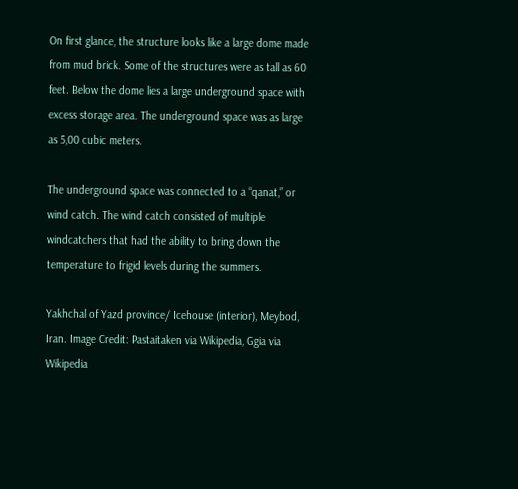On first glance, the structure looks like a large dome made from mud brick. Some of the structures were as tall as 60 feet. Below the dome lies a large underground space with excess storage area. The underground space was as large as 5,00 cubic meters.

The underground space was connected to a “qanat,” or wind catch. The wind catch consisted of multiple windcatchers that had the ability to bring down the temperature to frigid levels during the summers.

Yakhchal of Yazd province/ Icehouse (interior), Meybod, Iran. Image Credit: Pastaitaken via Wikipedia, Ggia via Wikipedia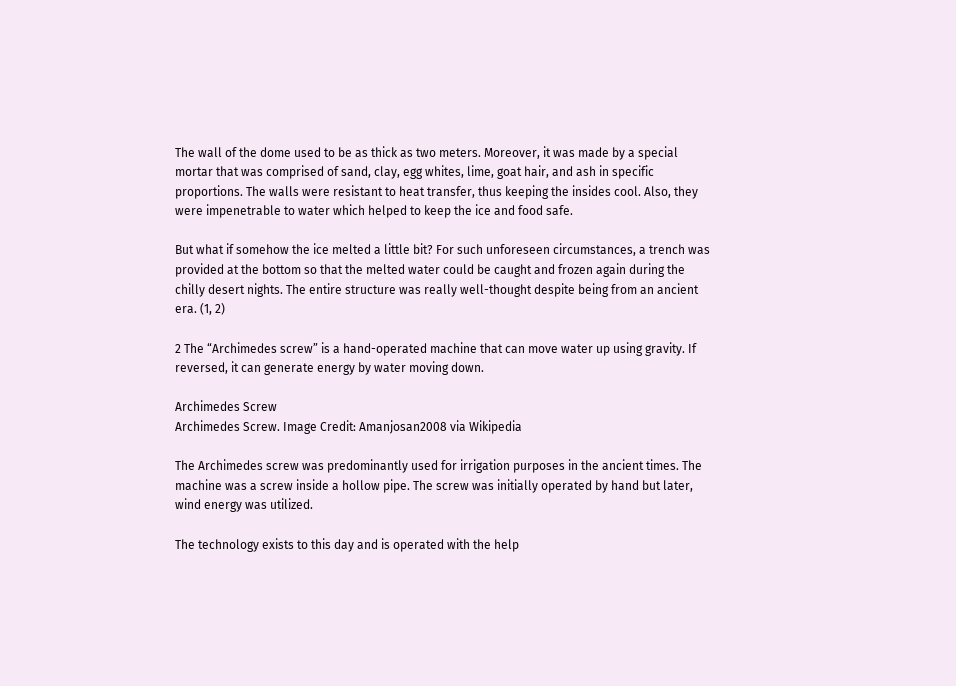The wall of the dome used to be as thick as two meters. Moreover, it was made by a special mortar that was comprised of sand, clay, egg whites, lime, goat hair, and ash in specific proportions. The walls were resistant to heat transfer, thus keeping the insides cool. Also, they were impenetrable to water which helped to keep the ice and food safe.

But what if somehow the ice melted a little bit? For such unforeseen circumstances, a trench was provided at the bottom so that the melted water could be caught and frozen again during the chilly desert nights. The entire structure was really well-thought despite being from an ancient era. (1, 2)

2 The “Archimedes screw” is a hand-operated machine that can move water up using gravity. If reversed, it can generate energy by water moving down.

Archimedes Screw
Archimedes Screw. Image Credit: Amanjosan2008 via Wikipedia

The Archimedes screw was predominantly used for irrigation purposes in the ancient times. The machine was a screw inside a hollow pipe. The screw was initially operated by hand but later, wind energy was utilized.

The technology exists to this day and is operated with the help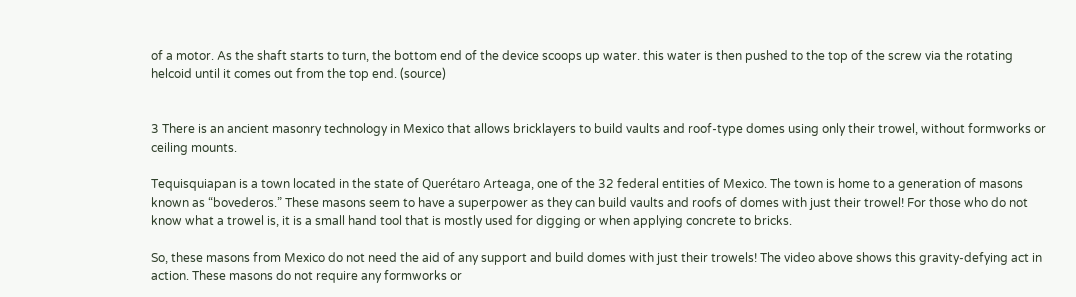of a motor. As the shaft starts to turn, the bottom end of the device scoops up water. this water is then pushed to the top of the screw via the rotating helcoid until it comes out from the top end. (source)


3 There is an ancient masonry technology in Mexico that allows bricklayers to build vaults and roof-type domes using only their trowel, without formworks or ceiling mounts.

Tequisquiapan is a town located in the state of Querétaro Arteaga, one of the 32 federal entities of Mexico. The town is home to a generation of masons known as “bovederos.” These masons seem to have a superpower as they can build vaults and roofs of domes with just their trowel! For those who do not know what a trowel is, it is a small hand tool that is mostly used for digging or when applying concrete to bricks.

So, these masons from Mexico do not need the aid of any support and build domes with just their trowels! The video above shows this gravity-defying act in action. These masons do not require any formworks or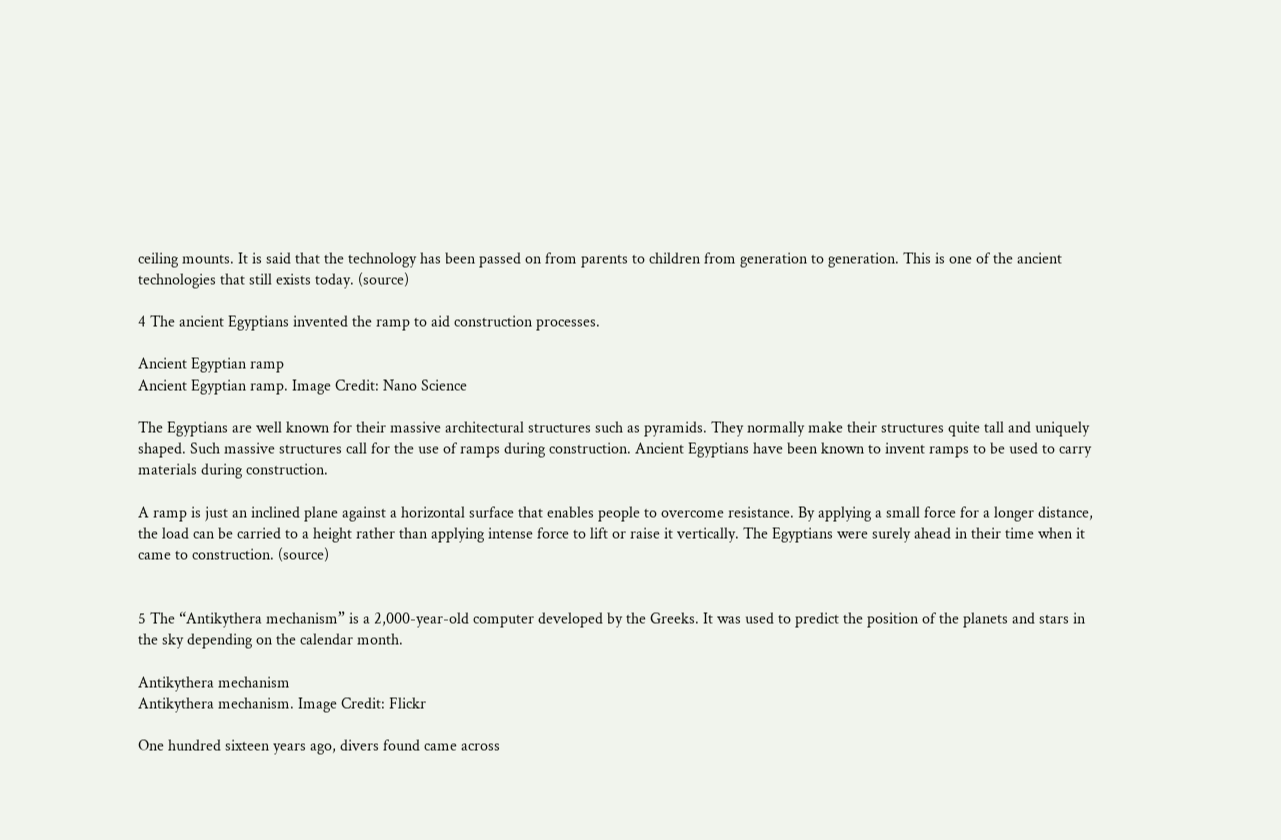ceiling mounts. It is said that the technology has been passed on from parents to children from generation to generation. This is one of the ancient technologies that still exists today. (source)

4 The ancient Egyptians invented the ramp to aid construction processes.

Ancient Egyptian ramp
Ancient Egyptian ramp. Image Credit: Nano Science

The Egyptians are well known for their massive architectural structures such as pyramids. They normally make their structures quite tall and uniquely shaped. Such massive structures call for the use of ramps during construction. Ancient Egyptians have been known to invent ramps to be used to carry materials during construction.

A ramp is just an inclined plane against a horizontal surface that enables people to overcome resistance. By applying a small force for a longer distance, the load can be carried to a height rather than applying intense force to lift or raise it vertically. The Egyptians were surely ahead in their time when it came to construction. (source)


5 The “Antikythera mechanism” is a 2,000-year-old computer developed by the Greeks. It was used to predict the position of the planets and stars in the sky depending on the calendar month.

Antikythera mechanism
Antikythera mechanism. Image Credit: Flickr

One hundred sixteen years ago, divers found came across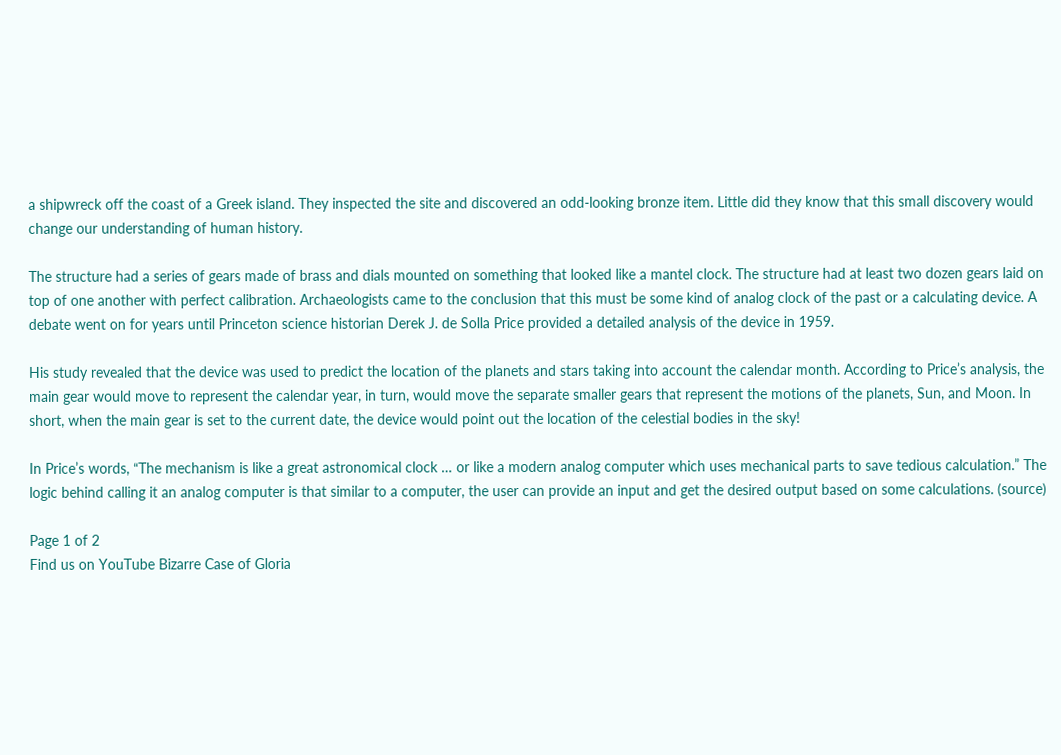a shipwreck off the coast of a Greek island. They inspected the site and discovered an odd-looking bronze item. Little did they know that this small discovery would change our understanding of human history.

The structure had a series of gears made of brass and dials mounted on something that looked like a mantel clock. The structure had at least two dozen gears laid on top of one another with perfect calibration. Archaeologists came to the conclusion that this must be some kind of analog clock of the past or a calculating device. A debate went on for years until Princeton science historian Derek J. de Solla Price provided a detailed analysis of the device in 1959.

His study revealed that the device was used to predict the location of the planets and stars taking into account the calendar month. According to Price’s analysis, the main gear would move to represent the calendar year, in turn, would move the separate smaller gears that represent the motions of the planets, Sun, and Moon. In short, when the main gear is set to the current date, the device would point out the location of the celestial bodies in the sky!

In Price’s words, “The mechanism is like a great astronomical clock … or like a modern analog computer which uses mechanical parts to save tedious calculation.” The logic behind calling it an analog computer is that similar to a computer, the user can provide an input and get the desired output based on some calculations. (source)

Page 1 of 2
Find us on YouTube Bizarre Case of Gloria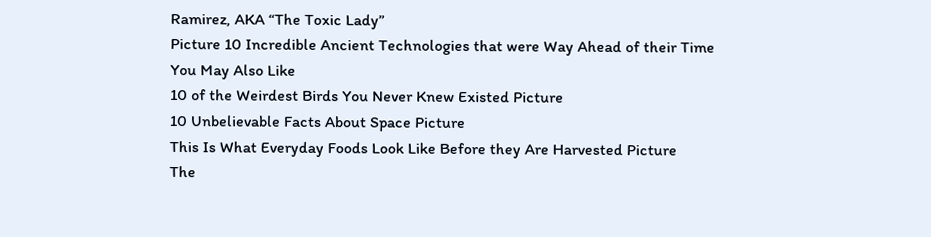Ramirez, AKA “The Toxic Lady”
Picture 10 Incredible Ancient Technologies that were Way Ahead of their Time
You May Also Like
10 of the Weirdest Birds You Never Knew Existed Picture
10 Unbelievable Facts About Space Picture
This Is What Everyday Foods Look Like Before they Are Harvested Picture
The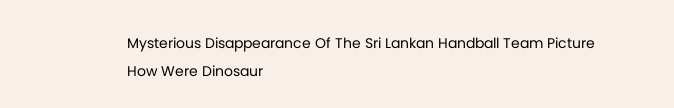Mysterious Disappearance Of The Sri Lankan Handball Team Picture
How Were Dinosaur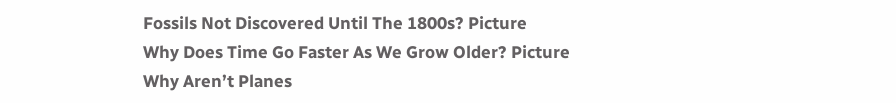Fossils Not Discovered Until The 1800s? Picture
Why Does Time Go Faster As We Grow Older? Picture
Why Aren’t Planes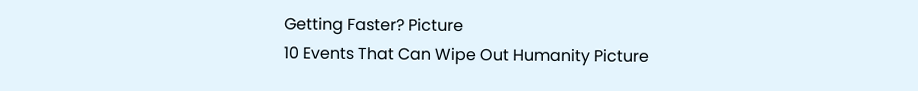Getting Faster? Picture
10 Events That Can Wipe Out Humanity Picture